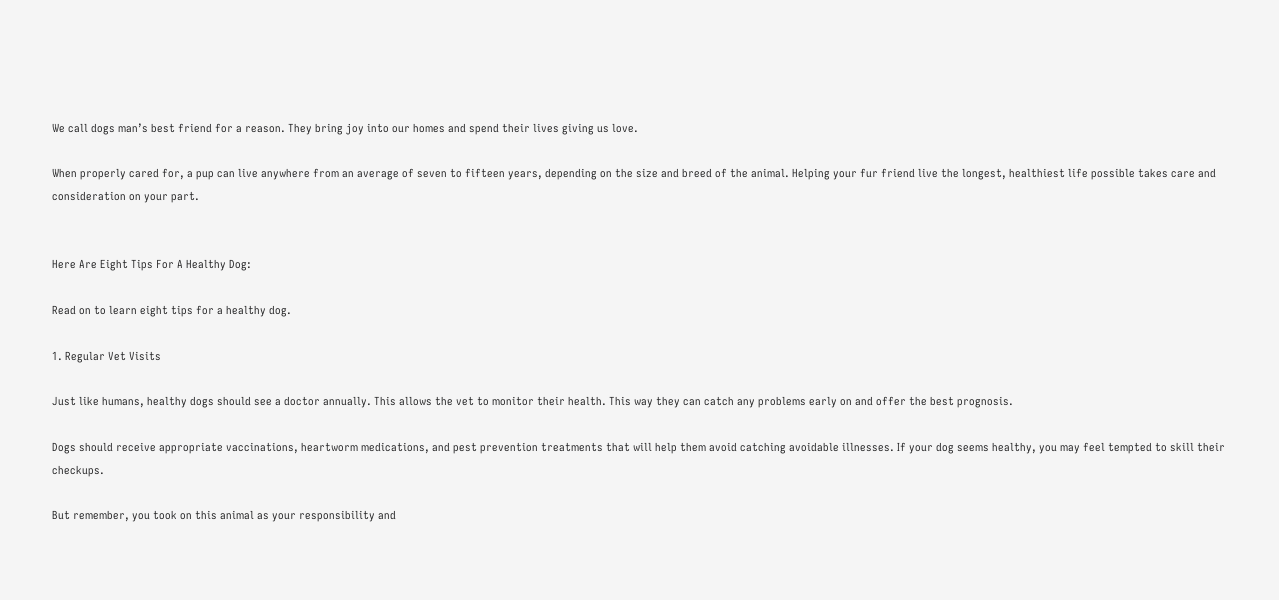We call dogs man’s best friend for a reason. They bring joy into our homes and spend their lives giving us love.

When properly cared for, a pup can live anywhere from an average of seven to fifteen years, depending on the size and breed of the animal. Helping your fur friend live the longest, healthiest life possible takes care and consideration on your part.


Here Are Eight Tips For A Healthy Dog:

Read on to learn eight tips for a healthy dog.

1. Regular Vet Visits

Just like humans, healthy dogs should see a doctor annually. This allows the vet to monitor their health. This way they can catch any problems early on and offer the best prognosis.

Dogs should receive appropriate vaccinations, heartworm medications, and pest prevention treatments that will help them avoid catching avoidable illnesses. If your dog seems healthy, you may feel tempted to skill their checkups.

But remember, you took on this animal as your responsibility and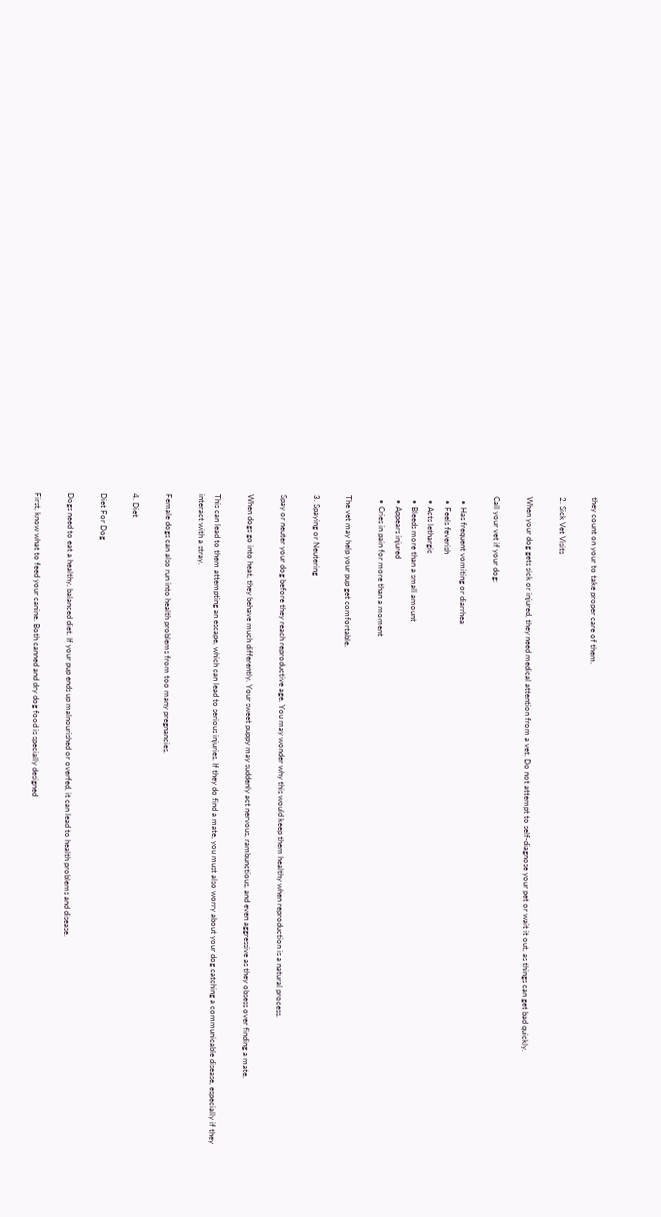they count on your to take proper care of them.

2. Sick Vet Visits

When your dog gets sick or injured, they need medical attention from a vet. Do not attempt to self-diagnose your pet or wait it out, as things can get bad quickly.

Call your vet if your dog:

  • Has frequent vomiting or diarrhea
  • Feels feverish
  • Acts lethargic
  • Bleeds more than a small amount
  • Appears injured
  • Cries in pain for more than a moment

The vet may help your pup get comfortable.

3. Spaying or Neutering

Spay or neuter your dog before they reach reproductive age. You may wonder why this would keep them healthy when reproduction is a natural process.

When dogs go into heat, they behave much differently. Your sweet puppy may suddenly act nervous, rambunctious, and even aggressive as they obsess over finding a mate.

This can lead to them attempting an escape, which can lead to serious injuries. If they do find a mate, you must also worry about your dog catching a communicable disease, especially if they interact with a stray.

Female dogs can also run into health problems from too many pregnancies.

4. Diet

Diet For Dog

Dogs need to eat a healthy, balanced diet. If your pup ends up malnourished or overfed, it can lead to health problems and disease.

First, know what to feed your canine. Both canned and dry dog food is specially designed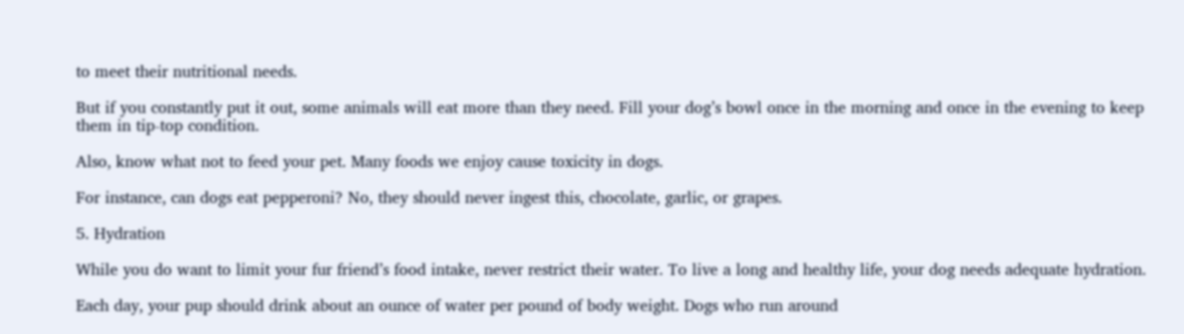to meet their nutritional needs.

But if you constantly put it out, some animals will eat more than they need. Fill your dog’s bowl once in the morning and once in the evening to keep them in tip-top condition.

Also, know what not to feed your pet. Many foods we enjoy cause toxicity in dogs.

For instance, can dogs eat pepperoni? No, they should never ingest this, chocolate, garlic, or grapes.

5. Hydration

While you do want to limit your fur friend’s food intake, never restrict their water. To live a long and healthy life, your dog needs adequate hydration.

Each day, your pup should drink about an ounce of water per pound of body weight. Dogs who run around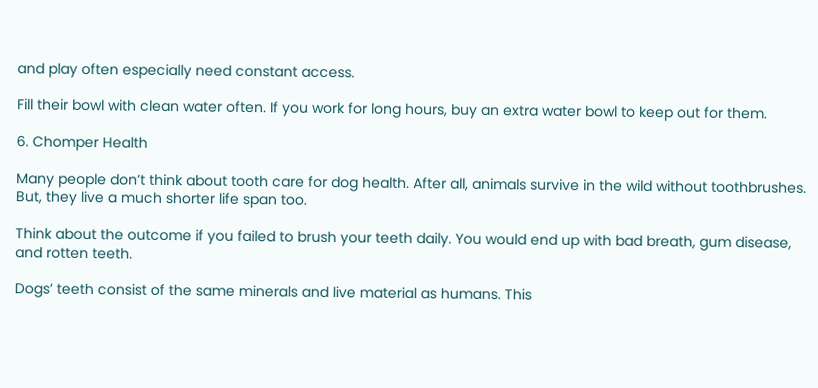and play often especially need constant access.

Fill their bowl with clean water often. If you work for long hours, buy an extra water bowl to keep out for them.

6. Chomper Health

Many people don’t think about tooth care for dog health. After all, animals survive in the wild without toothbrushes. But, they live a much shorter life span too.

Think about the outcome if you failed to brush your teeth daily. You would end up with bad breath, gum disease, and rotten teeth.

Dogs’ teeth consist of the same minerals and live material as humans. This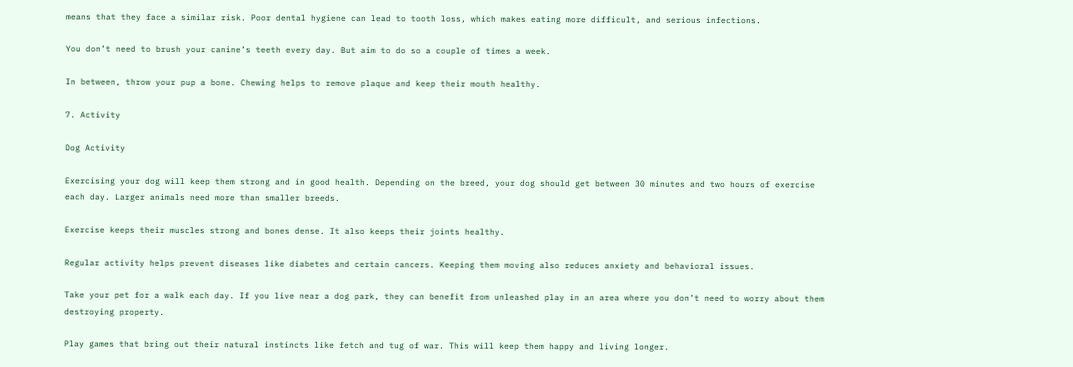means that they face a similar risk. Poor dental hygiene can lead to tooth loss, which makes eating more difficult, and serious infections.

You don’t need to brush your canine’s teeth every day. But aim to do so a couple of times a week.

In between, throw your pup a bone. Chewing helps to remove plaque and keep their mouth healthy.

7. Activity

Dog Activity

Exercising your dog will keep them strong and in good health. Depending on the breed, your dog should get between 30 minutes and two hours of exercise each day. Larger animals need more than smaller breeds.

Exercise keeps their muscles strong and bones dense. It also keeps their joints healthy.

Regular activity helps prevent diseases like diabetes and certain cancers. Keeping them moving also reduces anxiety and behavioral issues.

Take your pet for a walk each day. If you live near a dog park, they can benefit from unleashed play in an area where you don’t need to worry about them destroying property.

Play games that bring out their natural instincts like fetch and tug of war. This will keep them happy and living longer.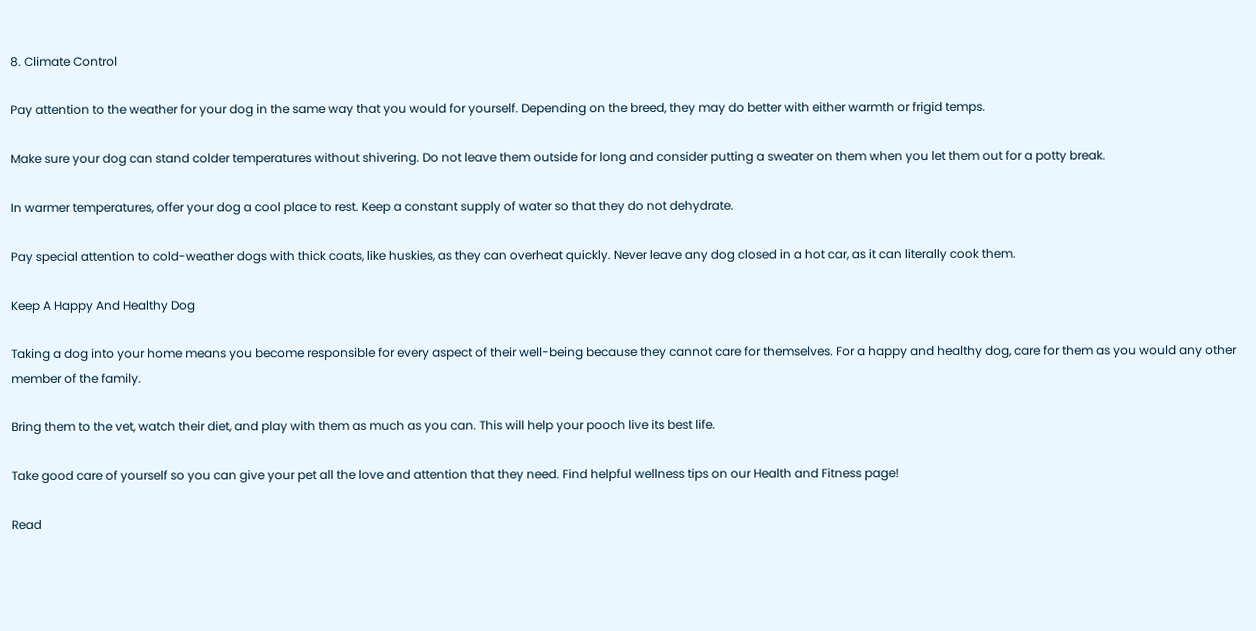8. Climate Control

Pay attention to the weather for your dog in the same way that you would for yourself. Depending on the breed, they may do better with either warmth or frigid temps.

Make sure your dog can stand colder temperatures without shivering. Do not leave them outside for long and consider putting a sweater on them when you let them out for a potty break.

In warmer temperatures, offer your dog a cool place to rest. Keep a constant supply of water so that they do not dehydrate.

Pay special attention to cold-weather dogs with thick coats, like huskies, as they can overheat quickly. Never leave any dog closed in a hot car, as it can literally cook them.

Keep A Happy And Healthy Dog

Taking a dog into your home means you become responsible for every aspect of their well-being because they cannot care for themselves. For a happy and healthy dog, care for them as you would any other member of the family.

Bring them to the vet, watch their diet, and play with them as much as you can. This will help your pooch live its best life.

Take good care of yourself so you can give your pet all the love and attention that they need. Find helpful wellness tips on our Health and Fitness page!

Read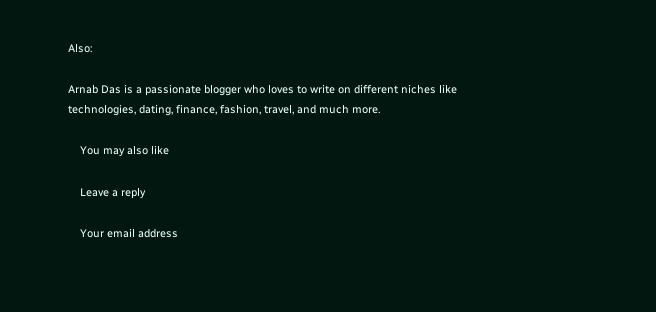Also:

Arnab Das is a passionate blogger who loves to write on different niches like technologies, dating, finance, fashion, travel, and much more.

    You may also like

    Leave a reply

    Your email address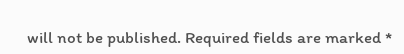will not be published. Required fields are marked *